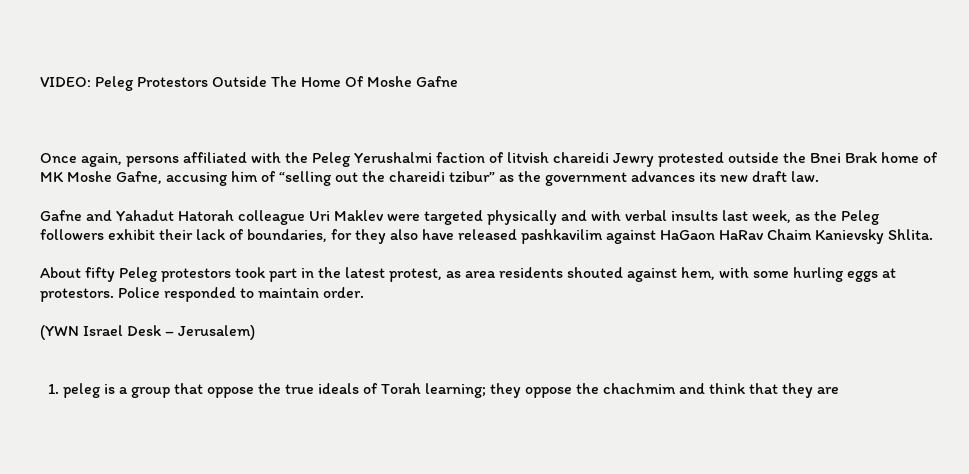VIDEO: Peleg Protestors Outside The Home Of Moshe Gafne



Once again, persons affiliated with the Peleg Yerushalmi faction of litvish chareidi Jewry protested outside the Bnei Brak home of MK Moshe Gafne, accusing him of “selling out the chareidi tzibur” as the government advances its new draft law.

Gafne and Yahadut Hatorah colleague Uri Maklev were targeted physically and with verbal insults last week, as the Peleg followers exhibit their lack of boundaries, for they also have released pashkavilim against HaGaon HaRav Chaim Kanievsky Shlita.

About fifty Peleg protestors took part in the latest protest, as area residents shouted against hem, with some hurling eggs at protestors. Police responded to maintain order.

(YWN Israel Desk – Jerusalem)


  1. peleg is a group that oppose the true ideals of Torah learning; they oppose the chachmim and think that they are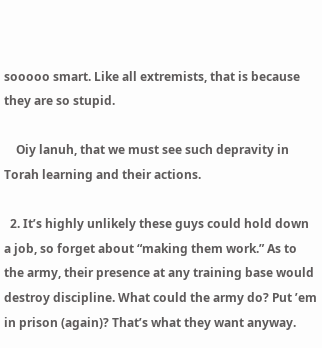sooooo smart. Like all extremists, that is because they are so stupid.

    Oiy lanuh, that we must see such depravity in Torah learning and their actions.

  2. It’s highly unlikely these guys could hold down a job, so forget about “making them work.” As to the army, their presence at any training base would destroy discipline. What could the army do? Put ’em in prison (again)? That’s what they want anyway.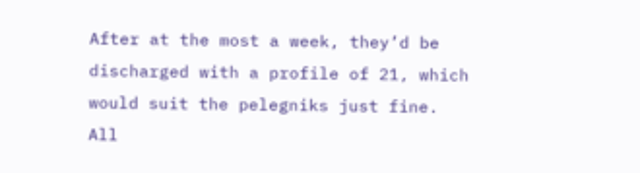After at the most a week, they’d be discharged with a profile of 21, which would suit the pelegniks just fine. All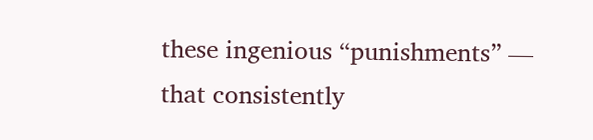these ingenious “punishments” — that consistently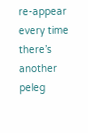re-appear every time there’s another peleg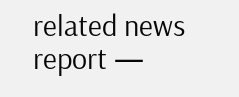related news report —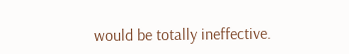would be totally ineffective.